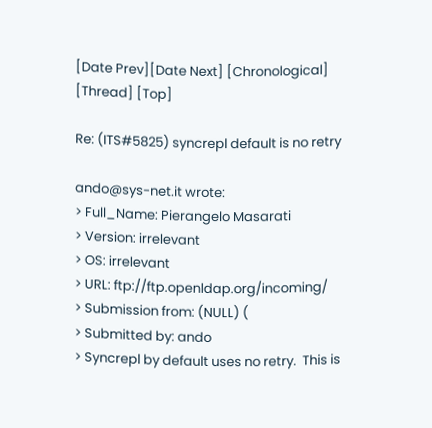[Date Prev][Date Next] [Chronological] [Thread] [Top]

Re: (ITS#5825) syncrepl default is no retry

ando@sys-net.it wrote:
> Full_Name: Pierangelo Masarati
> Version: irrelevant
> OS: irrelevant
> URL: ftp://ftp.openldap.org/incoming/
> Submission from: (NULL) (
> Submitted by: ando
> Syncrepl by default uses no retry.  This is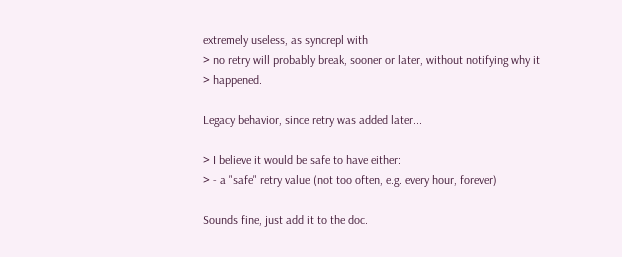extremely useless, as syncrepl with
> no retry will probably break, sooner or later, without notifying why it
> happened.

Legacy behavior, since retry was added later...

> I believe it would be safe to have either:
> - a "safe" retry value (not too often, e.g. every hour, forever)

Sounds fine, just add it to the doc.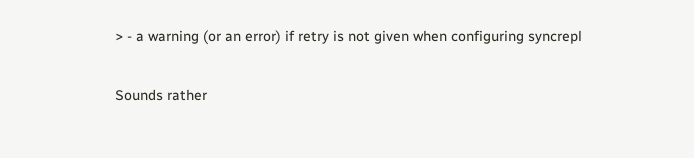> - a warning (or an error) if retry is not given when configuring syncrepl

Sounds rather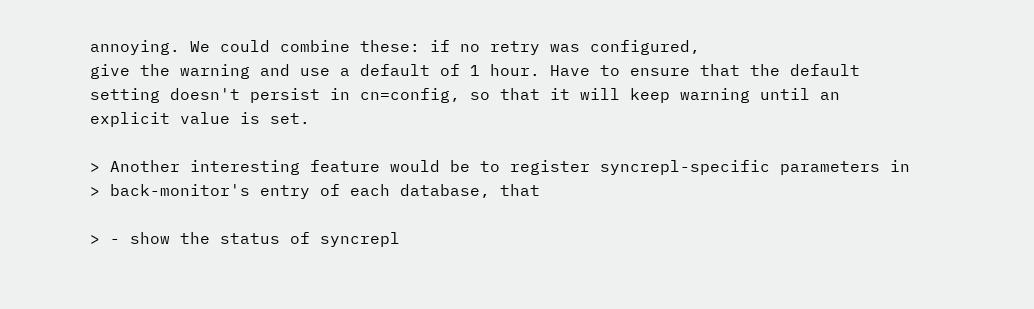annoying. We could combine these: if no retry was configured,
give the warning and use a default of 1 hour. Have to ensure that the default
setting doesn't persist in cn=config, so that it will keep warning until an
explicit value is set.

> Another interesting feature would be to register syncrepl-specific parameters in
> back-monitor's entry of each database, that

> - show the status of syncrepl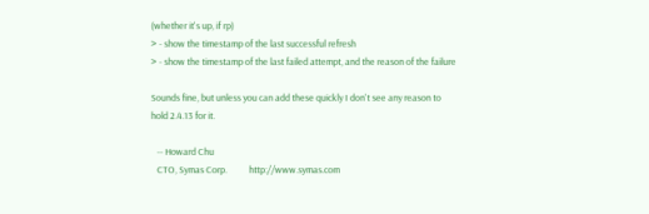(whether it's up, if rp)
> - show the timestamp of the last successful refresh
> - show the timestamp of the last failed attempt, and the reason of the failure

Sounds fine, but unless you can add these quickly I don't see any reason to
hold 2.4.13 for it.

   -- Howard Chu
   CTO, Symas Corp.           http://www.symas.com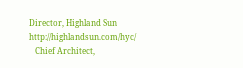Director, Highland Sun     http://highlandsun.com/hyc/
   Chief Architect,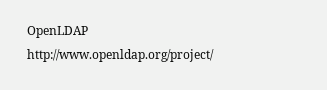OpenLDAP  http://www.openldap.org/project/